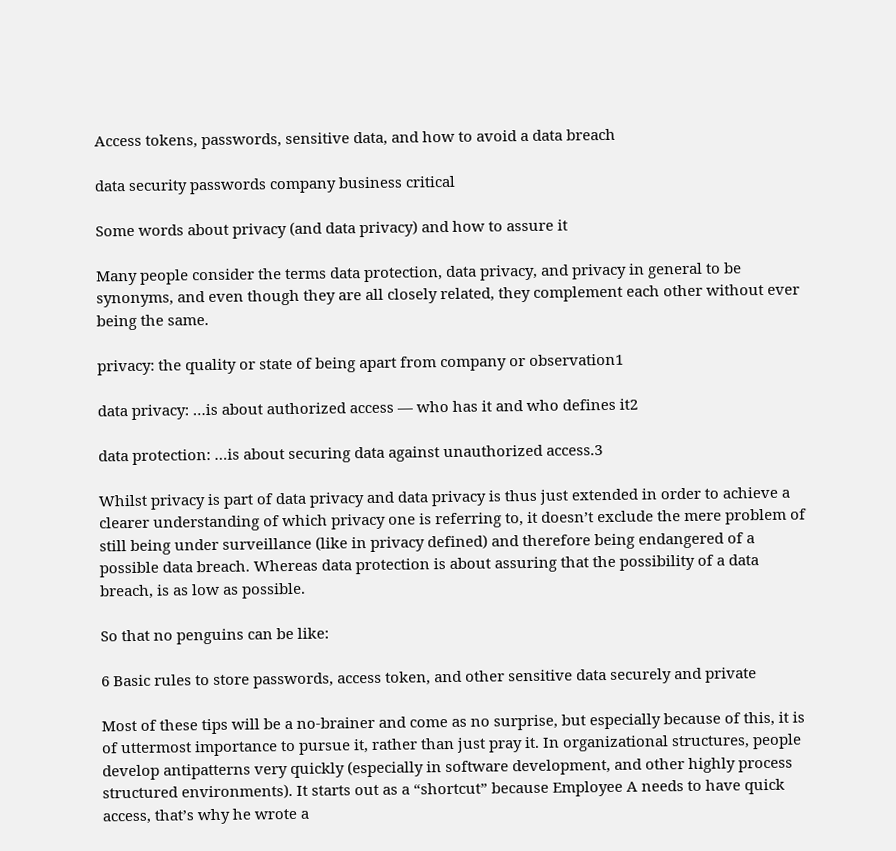Access tokens, passwords, sensitive data, and how to avoid a data breach

data security passwords company business critical

Some words about privacy (and data privacy) and how to assure it

Many people consider the terms data protection, data privacy, and privacy in general to be synonyms, and even though they are all closely related, they complement each other without ever being the same.

privacy: the quality or state of being apart from company or observation1

data privacy: …is about authorized access — who has it and who defines it2

data protection: …is about securing data against unauthorized access.3

Whilst privacy is part of data privacy and data privacy is thus just extended in order to achieve a clearer understanding of which privacy one is referring to, it doesn’t exclude the mere problem of still being under surveillance (like in privacy defined) and therefore being endangered of a possible data breach. Whereas data protection is about assuring that the possibility of a data breach, is as low as possible.

So that no penguins can be like:

6 Basic rules to store passwords, access token, and other sensitive data securely and private

Most of these tips will be a no-brainer and come as no surprise, but especially because of this, it is of uttermost importance to pursue it, rather than just pray it. In organizational structures, people develop antipatterns very quickly (especially in software development, and other highly process structured environments). It starts out as a “shortcut” because Employee A needs to have quick access, that’s why he wrote a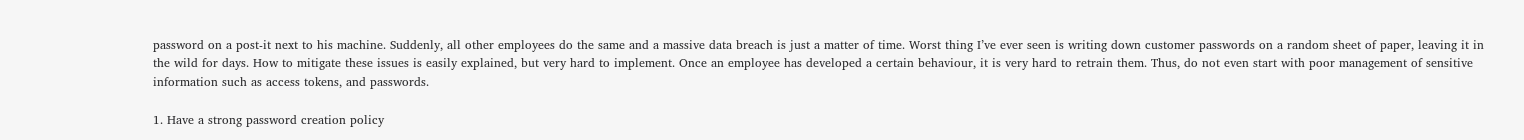password on a post-it next to his machine. Suddenly, all other employees do the same and a massive data breach is just a matter of time. Worst thing I’ve ever seen is writing down customer passwords on a random sheet of paper, leaving it in the wild for days. How to mitigate these issues is easily explained, but very hard to implement. Once an employee has developed a certain behaviour, it is very hard to retrain them. Thus, do not even start with poor management of sensitive information such as access tokens, and passwords.

1. Have a strong password creation policy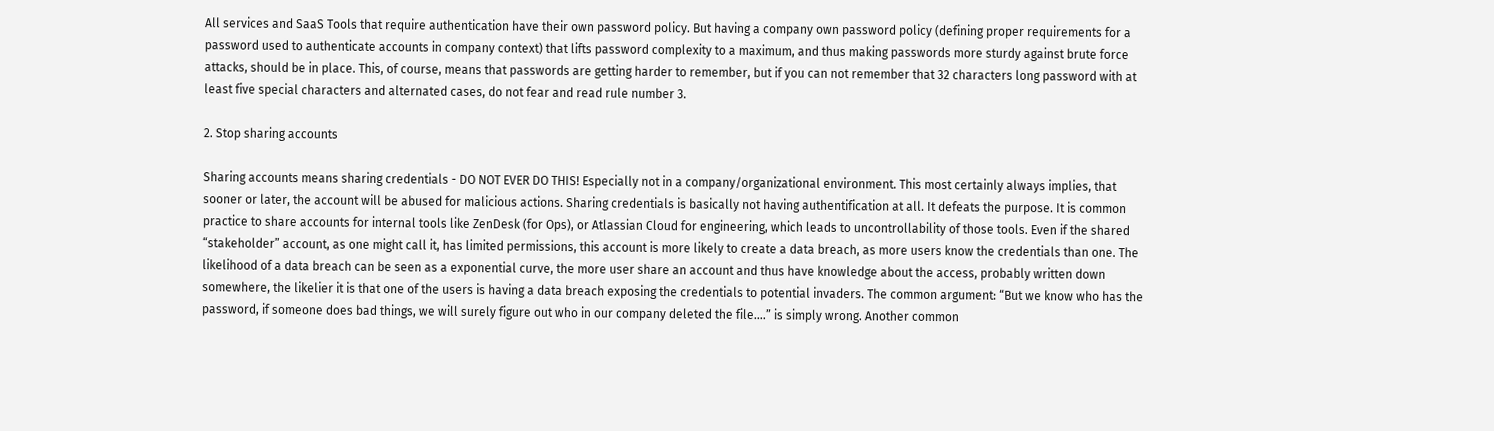All services and SaaS Tools that require authentication have their own password policy. But having a company own password policy (defining proper requirements for a password used to authenticate accounts in company context) that lifts password complexity to a maximum, and thus making passwords more sturdy against brute force attacks, should be in place. This, of course, means that passwords are getting harder to remember, but if you can not remember that 32 characters long password with at least five special characters and alternated cases, do not fear and read rule number 3.

2. Stop sharing accounts

Sharing accounts means sharing credentials - DO NOT EVER DO THIS! Especially not in a company/organizational environment. This most certainly always implies, that sooner or later, the account will be abused for malicious actions. Sharing credentials is basically not having authentification at all. It defeats the purpose. It is common practice to share accounts for internal tools like ZenDesk (for Ops), or Atlassian Cloud for engineering, which leads to uncontrollability of those tools. Even if the shared “stakeholder” account, as one might call it, has limited permissions, this account is more likely to create a data breach, as more users know the credentials than one. The likelihood of a data breach can be seen as a exponential curve, the more user share an account and thus have knowledge about the access, probably written down somewhere, the likelier it is that one of the users is having a data breach exposing the credentials to potential invaders. The common argument: “But we know who has the password, if someone does bad things, we will surely figure out who in our company deleted the file….” is simply wrong. Another common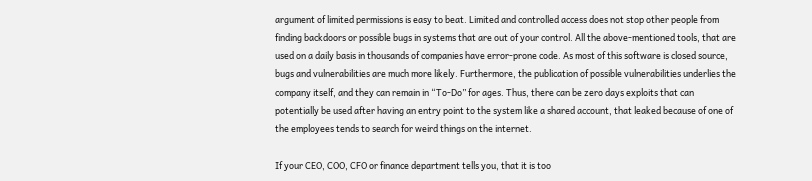argument of limited permissions is easy to beat. Limited and controlled access does not stop other people from finding backdoors or possible bugs in systems that are out of your control. All the above-mentioned tools, that are used on a daily basis in thousands of companies have error-prone code. As most of this software is closed source, bugs and vulnerabilities are much more likely. Furthermore, the publication of possible vulnerabilities underlies the company itself, and they can remain in “To-Do” for ages. Thus, there can be zero days exploits that can potentially be used after having an entry point to the system like a shared account, that leaked because of one of the employees tends to search for weird things on the internet.

If your CEO, COO, CFO or finance department tells you, that it is too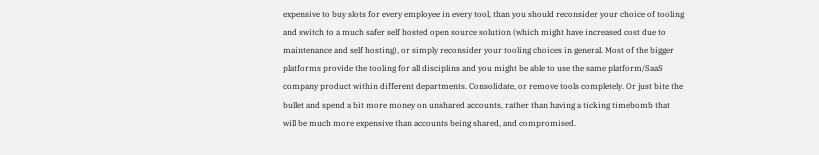expensive to buy slots for every employee in every tool, than you should reconsider your choice of tooling and switch to a much safer self hosted open source solution (which might have increased cost due to maintenance and self hosting), or simply reconsider your tooling choices in general. Most of the bigger platforms provide the tooling for all disciplins and you might be able to use the same platform/SaaS company product within different departments. Consolidate, or remove tools completely. Or just bite the bullet and spend a bit more money on unshared accounts, rather than having a ticking timebomb that will be much more expensive than accounts being shared, and compromised.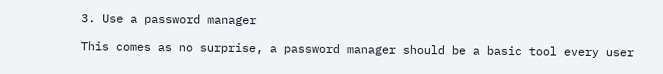3. Use a password manager

This comes as no surprise, a password manager should be a basic tool every user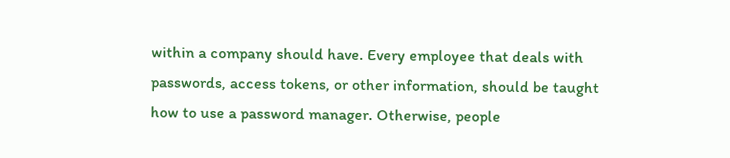within a company should have. Every employee that deals with passwords, access tokens, or other information, should be taught how to use a password manager. Otherwise, people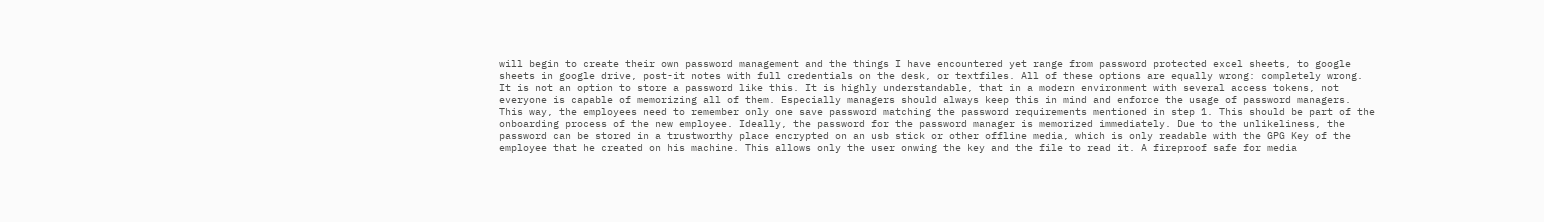will begin to create their own password management and the things I have encountered yet range from password protected excel sheets, to google sheets in google drive, post-it notes with full credentials on the desk, or textfiles. All of these options are equally wrong: completely wrong. It is not an option to store a password like this. It is highly understandable, that in a modern environment with several access tokens, not everyone is capable of memorizing all of them. Especially managers should always keep this in mind and enforce the usage of password managers. This way, the employees need to remember only one save password matching the password requirements mentioned in step 1. This should be part of the onboarding process of the new employee. Ideally, the password for the password manager is memorized immediately. Due to the unlikeliness, the password can be stored in a trustworthy place encrypted on an usb stick or other offline media, which is only readable with the GPG Key of the employee that he created on his machine. This allows only the user onwing the key and the file to read it. A fireproof safe for media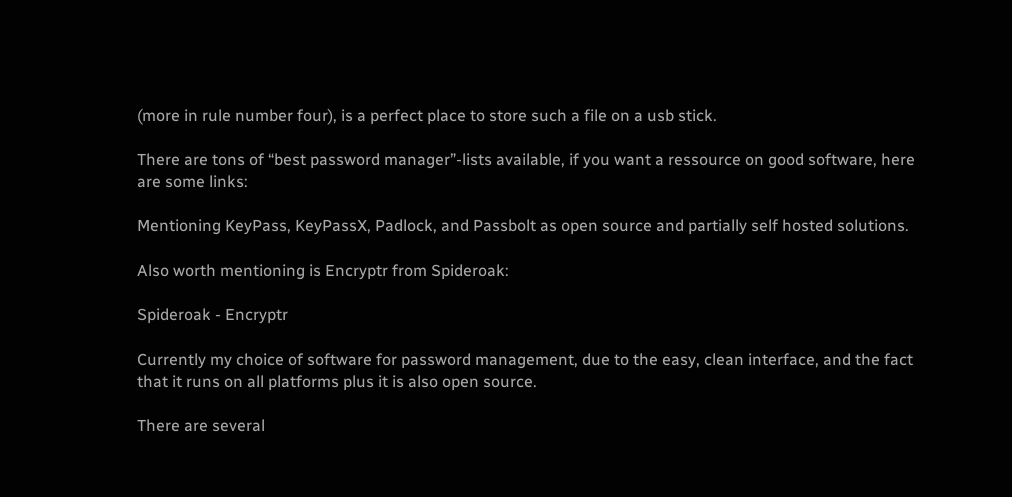(more in rule number four), is a perfect place to store such a file on a usb stick.

There are tons of “best password manager”-lists available, if you want a ressource on good software, here are some links:

Mentioning KeyPass, KeyPassX, Padlock, and Passbolt as open source and partially self hosted solutions.

Also worth mentioning is Encryptr from Spideroak:

Spideroak - Encryptr

Currently my choice of software for password management, due to the easy, clean interface, and the fact that it runs on all platforms plus it is also open source.

There are several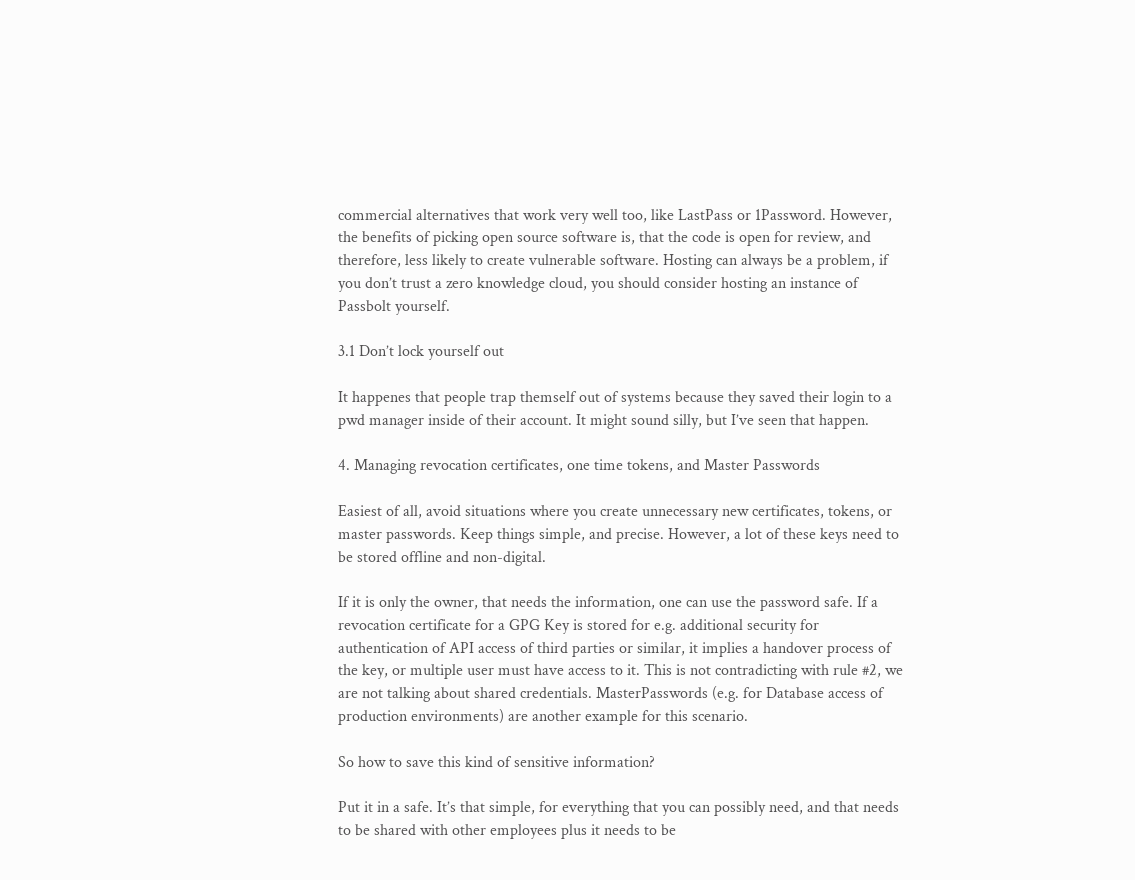commercial alternatives that work very well too, like LastPass or 1Password. However, the benefits of picking open source software is, that the code is open for review, and therefore, less likely to create vulnerable software. Hosting can always be a problem, if you don’t trust a zero knowledge cloud, you should consider hosting an instance of Passbolt yourself.

3.1 Don’t lock yourself out

It happenes that people trap themself out of systems because they saved their login to a pwd manager inside of their account. It might sound silly, but I’ve seen that happen.

4. Managing revocation certificates, one time tokens, and Master Passwords

Easiest of all, avoid situations where you create unnecessary new certificates, tokens, or master passwords. Keep things simple, and precise. However, a lot of these keys need to be stored offline and non-digital.

If it is only the owner, that needs the information, one can use the password safe. If a revocation certificate for a GPG Key is stored for e.g. additional security for authentication of API access of third parties or similar, it implies a handover process of the key, or multiple user must have access to it. This is not contradicting with rule #2, we are not talking about shared credentials. MasterPasswords (e.g. for Database access of production environments) are another example for this scenario.

So how to save this kind of sensitive information?

Put it in a safe. It’s that simple, for everything that you can possibly need, and that needs to be shared with other employees plus it needs to be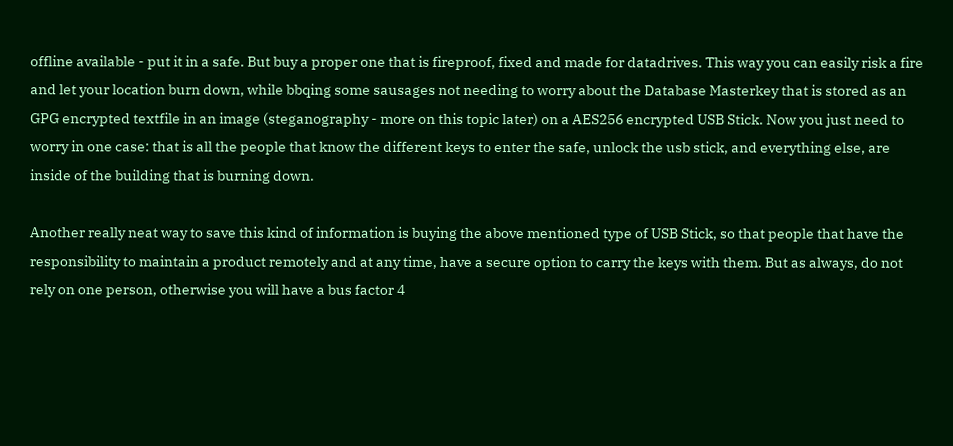offline available - put it in a safe. But buy a proper one that is fireproof, fixed and made for datadrives. This way you can easily risk a fire and let your location burn down, while bbqing some sausages not needing to worry about the Database Masterkey that is stored as an GPG encrypted textfile in an image (steganography - more on this topic later) on a AES256 encrypted USB Stick. Now you just need to worry in one case: that is all the people that know the different keys to enter the safe, unlock the usb stick, and everything else, are inside of the building that is burning down.

Another really neat way to save this kind of information is buying the above mentioned type of USB Stick, so that people that have the responsibility to maintain a product remotely and at any time, have a secure option to carry the keys with them. But as always, do not rely on one person, otherwise you will have a bus factor 4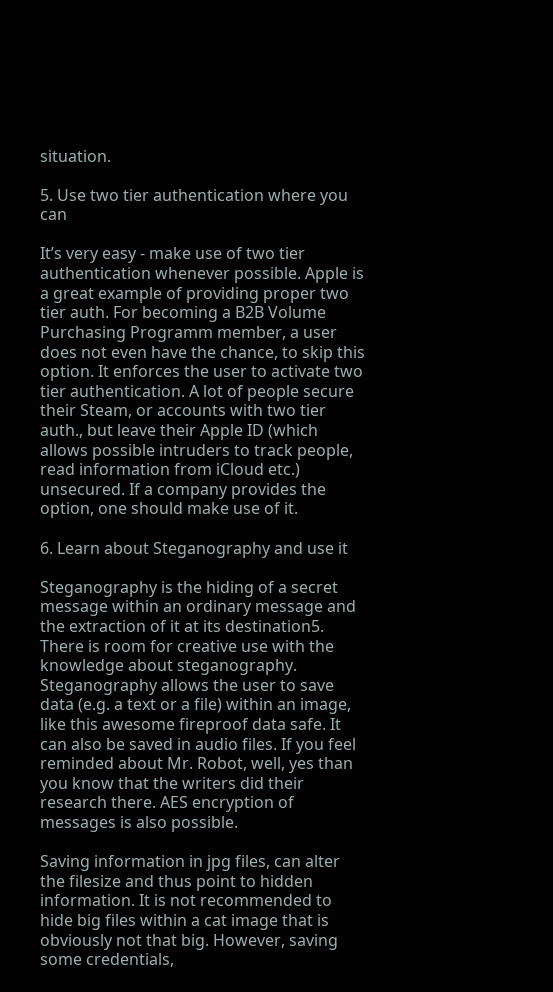situation.

5. Use two tier authentication where you can

It’s very easy - make use of two tier authentication whenever possible. Apple is a great example of providing proper two tier auth. For becoming a B2B Volume Purchasing Programm member, a user does not even have the chance, to skip this option. It enforces the user to activate two tier authentication. A lot of people secure their Steam, or accounts with two tier auth., but leave their Apple ID (which allows possible intruders to track people, read information from iCloud etc.) unsecured. If a company provides the option, one should make use of it.

6. Learn about Steganography and use it

Steganography is the hiding of a secret message within an ordinary message and the extraction of it at its destination5. There is room for creative use with the knowledge about steganography. Steganography allows the user to save data (e.g. a text or a file) within an image, like this awesome fireproof data safe. It can also be saved in audio files. If you feel reminded about Mr. Robot, well, yes than you know that the writers did their research there. AES encryption of messages is also possible.

Saving information in jpg files, can alter the filesize and thus point to hidden information. It is not recommended to hide big files within a cat image that is obviously not that big. However, saving some credentials,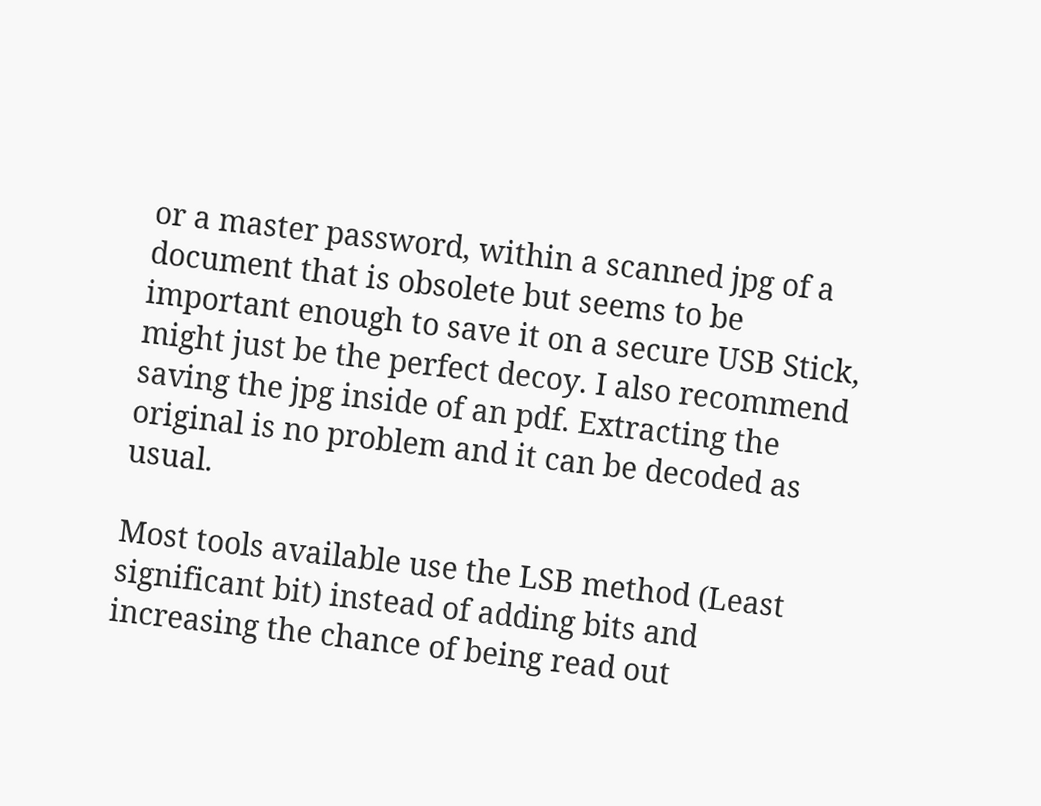or a master password, within a scanned jpg of a document that is obsolete but seems to be important enough to save it on a secure USB Stick, might just be the perfect decoy. I also recommend saving the jpg inside of an pdf. Extracting the original is no problem and it can be decoded as usual.

Most tools available use the LSB method (Least significant bit) instead of adding bits and increasing the chance of being read out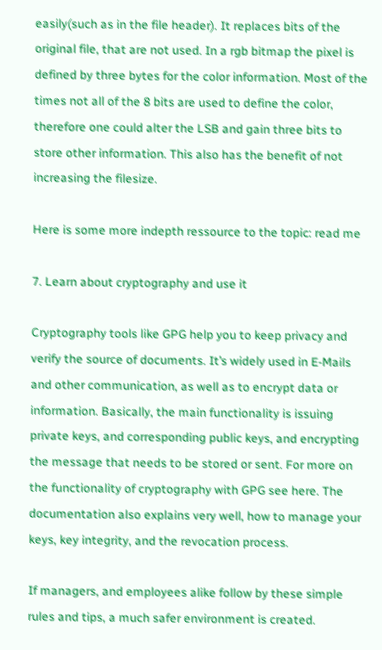easily(such as in the file header). It replaces bits of the original file, that are not used. In a rgb bitmap the pixel is defined by three bytes for the color information. Most of the times not all of the 8 bits are used to define the color, therefore one could alter the LSB and gain three bits to store other information. This also has the benefit of not increasing the filesize.

Here is some more indepth ressource to the topic: read me

7. Learn about cryptography and use it

Cryptography tools like GPG help you to keep privacy and verify the source of documents. It’s widely used in E-Mails and other communication, as well as to encrypt data or information. Basically, the main functionality is issuing private keys, and corresponding public keys, and encrypting the message that needs to be stored or sent. For more on the functionality of cryptography with GPG see here. The documentation also explains very well, how to manage your keys, key integrity, and the revocation process.

If managers, and employees alike follow by these simple rules and tips, a much safer environment is created.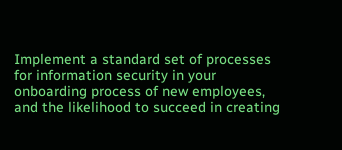Implement a standard set of processes for information security in your onboarding process of new employees, and the likelihood to succeed in creating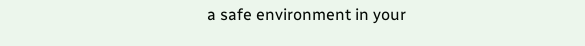a safe environment in your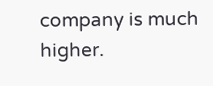company is much higher.